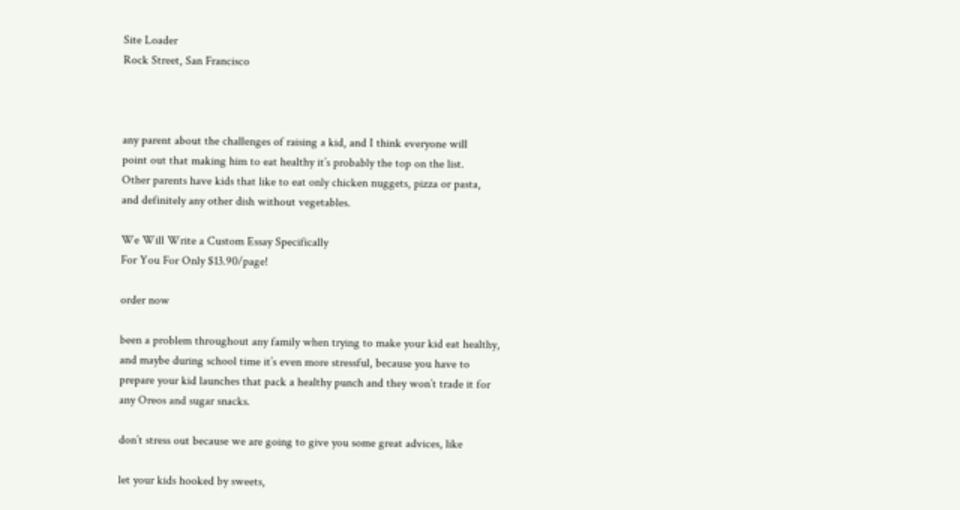Site Loader
Rock Street, San Francisco



any parent about the challenges of raising a kid, and I think everyone will
point out that making him to eat healthy it’s probably the top on the list.
Other parents have kids that like to eat only chicken nuggets, pizza or pasta,
and definitely any other dish without vegetables.

We Will Write a Custom Essay Specifically
For You For Only $13.90/page!

order now

been a problem throughout any family when trying to make your kid eat healthy,
and maybe during school time it’s even more stressful, because you have to
prepare your kid launches that pack a healthy punch and they won’t trade it for
any Oreos and sugar snacks.

don’t stress out because we are going to give you some great advices, like

let your kids hooked by sweets,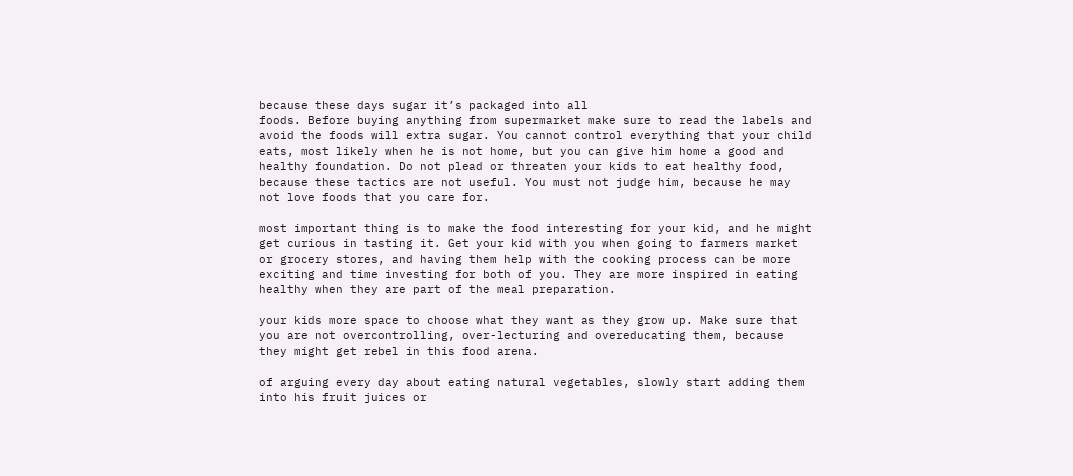because these days sugar it’s packaged into all
foods. Before buying anything from supermarket make sure to read the labels and
avoid the foods will extra sugar. You cannot control everything that your child
eats, most likely when he is not home, but you can give him home a good and
healthy foundation. Do not plead or threaten your kids to eat healthy food,
because these tactics are not useful. You must not judge him, because he may
not love foods that you care for.

most important thing is to make the food interesting for your kid, and he might
get curious in tasting it. Get your kid with you when going to farmers market
or grocery stores, and having them help with the cooking process can be more
exciting and time investing for both of you. They are more inspired in eating
healthy when they are part of the meal preparation.

your kids more space to choose what they want as they grow up. Make sure that
you are not overcontrolling, over-lecturing and overeducating them, because
they might get rebel in this food arena.

of arguing every day about eating natural vegetables, slowly start adding them
into his fruit juices or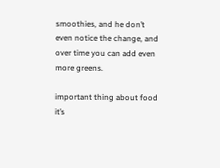smoothies, and he don’t even notice the change, and
over time you can add even more greens.

important thing about food it’s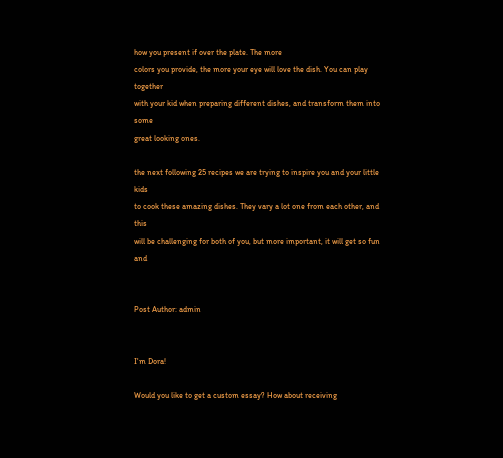how you present if over the plate. The more
colors you provide, the more your eye will love the dish. You can play together
with your kid when preparing different dishes, and transform them into some
great looking ones.

the next following 25 recipes we are trying to inspire you and your little kids
to cook these amazing dishes. They vary a lot one from each other, and this
will be challenging for both of you, but more important, it will get so fun and


Post Author: admin


I'm Dora!

Would you like to get a custom essay? How about receiving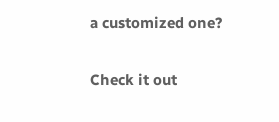a customized one?

Check it out